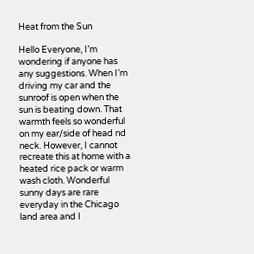Heat from the Sun

Hello Everyone, I’m wondering if anyone has any suggestions. When I’m driving my car and the sunroof is open when the sun is beating down. That warmth feels so wonderful on my ear/side of head nd neck. However, I cannot recreate this at home with a heated rice pack or warm wash cloth. Wonderful sunny days are rare everyday in the Chicago land area and I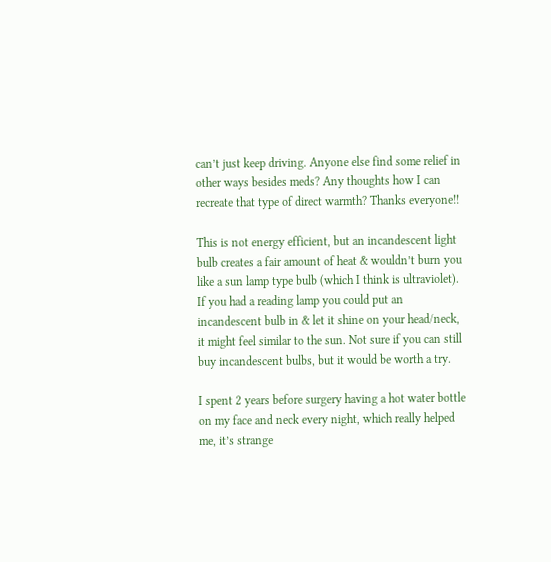can’t just keep driving. Anyone else find some relief in other ways besides meds? Any thoughts how I can recreate that type of direct warmth? Thanks everyone!!

This is not energy efficient, but an incandescent light bulb creates a fair amount of heat & wouldn’t burn you like a sun lamp type bulb (which I think is ultraviolet). If you had a reading lamp you could put an incandescent bulb in & let it shine on your head/neck, it might feel similar to the sun. Not sure if you can still buy incandescent bulbs, but it would be worth a try.

I spent 2 years before surgery having a hot water bottle on my face and neck every night, which really helped me, it’s strange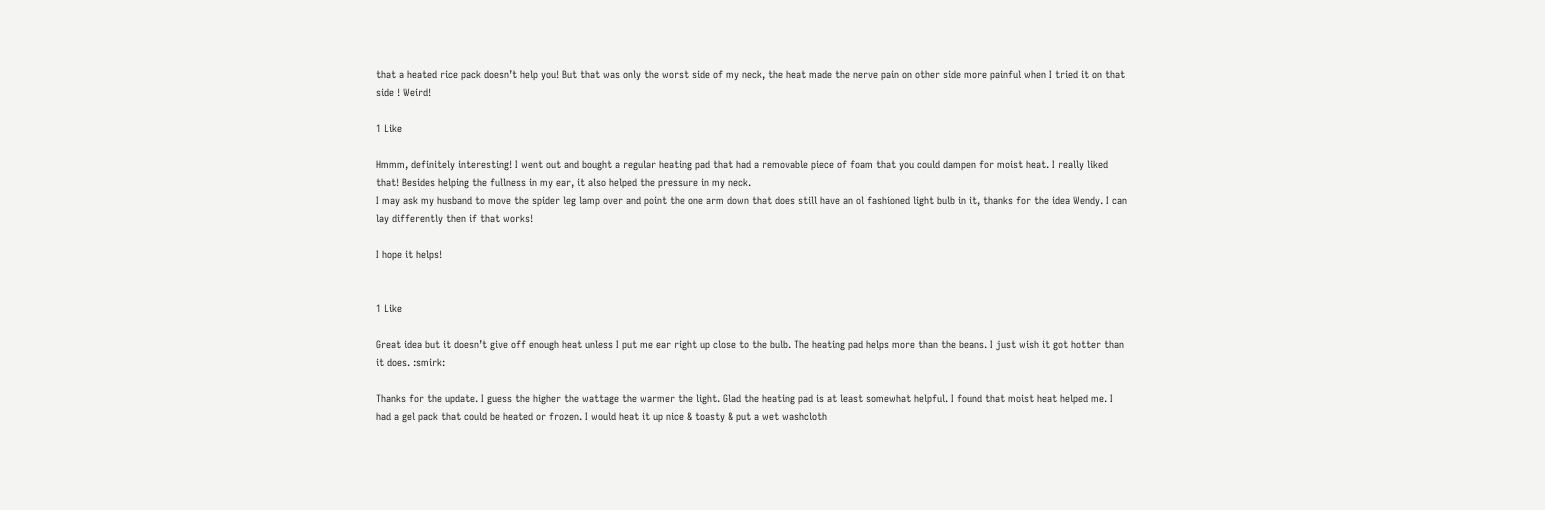that a heated rice pack doesn’t help you! But that was only the worst side of my neck, the heat made the nerve pain on other side more painful when I tried it on that side ! Weird!

1 Like

Hmmm, definitely interesting! I went out and bought a regular heating pad that had a removable piece of foam that you could dampen for moist heat. I really liked that! Besides helping the fullness in my ear, it also helped the pressure in my neck.
I may ask my husband to move the spider leg lamp over and point the one arm down that does still have an ol fashioned light bulb in it, thanks for the idea Wendy. I can lay differently then if that works!

I hope it helps!


1 Like

Great idea but it doesn’t give off enough heat unless I put me ear right up close to the bulb. The heating pad helps more than the beans. I just wish it got hotter than it does. :smirk:

Thanks for the update. I guess the higher the wattage the warmer the light. Glad the heating pad is at least somewhat helpful. I found that moist heat helped me. I had a gel pack that could be heated or frozen. I would heat it up nice & toasty & put a wet washcloth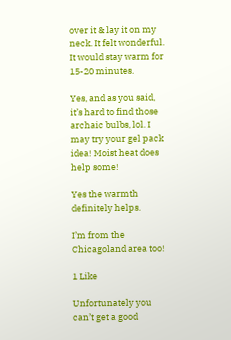over it & lay it on my neck. It felt wonderful. It would stay warm for 15-20 minutes.

Yes, and as you said, it’s hard to find those archaic bulbs, lol. I may try your gel pack idea! Moist heat does help some!

Yes the warmth definitely helps.

I’m from the Chicagoland area too!

1 Like

Unfortunately you can’t get a good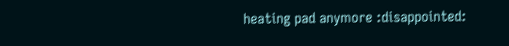heating pad anymore :disappointed: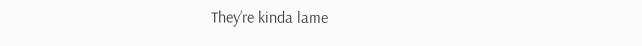They’re kinda lame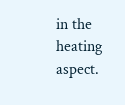in the heating aspect.